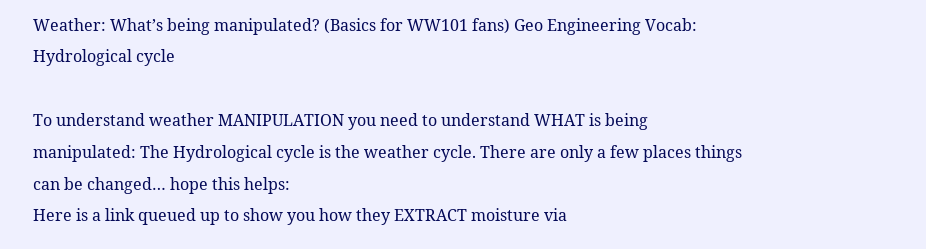Weather: What’s being manipulated? (Basics for WW101 fans) Geo Engineering Vocab: Hydrological cycle

To understand weather MANIPULATION you need to understand WHAT is being manipulated: The Hydrological cycle is the weather cycle. There are only a few places things can be changed… hope this helps:
Here is a link queued up to show you how they EXTRACT moisture via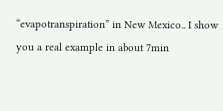“evapotranspiration” in New Mexico.. I show you a real example in about 7min